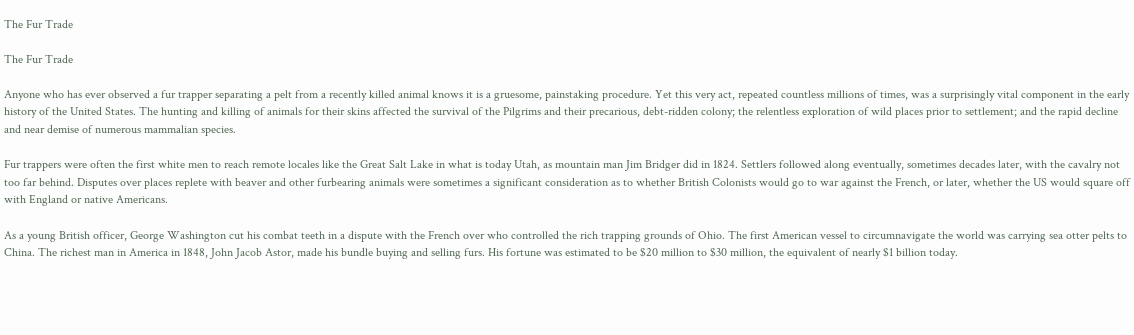The Fur Trade

The Fur Trade

Anyone who has ever observed a fur trapper separating a pelt from a recently killed animal knows it is a gruesome, painstaking procedure. Yet this very act, repeated countless millions of times, was a surprisingly vital component in the early history of the United States. The hunting and killing of animals for their skins affected the survival of the Pilgrims and their precarious, debt-ridden colony; the relentless exploration of wild places prior to settlement; and the rapid decline and near demise of numerous mammalian species.

Fur trappers were often the first white men to reach remote locales like the Great Salt Lake in what is today Utah, as mountain man Jim Bridger did in 1824. Settlers followed along eventually, sometimes decades later, with the cavalry not too far behind. Disputes over places replete with beaver and other furbearing animals were sometimes a significant consideration as to whether British Colonists would go to war against the French, or later, whether the US would square off with England or native Americans.

As a young British officer, George Washington cut his combat teeth in a dispute with the French over who controlled the rich trapping grounds of Ohio. The first American vessel to circumnavigate the world was carrying sea otter pelts to China. The richest man in America in 1848, John Jacob Astor, made his bundle buying and selling furs. His fortune was estimated to be $20 million to $30 million, the equivalent of nearly $1 billion today.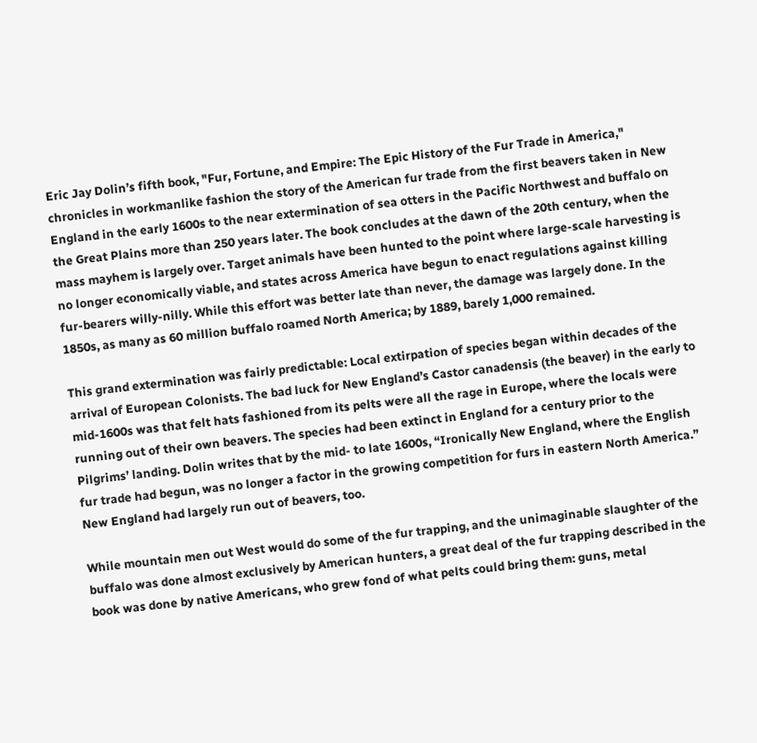Eric Jay Dolin’s fifth book, "Fur, Fortune, and Empire: The Epic History of the Fur Trade in America," chronicles in workmanlike fashion the story of the American fur trade from the first beavers taken in New England in the early 1600s to the near extermination of sea otters in the Pacific Northwest and buffalo on the Great Plains more than 250 years later. The book concludes at the dawn of the 20th century, when the mass mayhem is largely over. Target animals have been hunted to the point where large-scale harvesting is no longer economically viable, and states across America have begun to enact regulations against killing fur-bearers willy-nilly. While this effort was better late than never, the damage was largely done. In the 1850s, as many as 60 million buffalo roamed North America; by 1889, barely 1,000 remained.

This grand extermination was fairly predictable: Local extirpation of species began within decades of the arrival of European Colonists. The bad luck for New England’s Castor canadensis (the beaver) in the early to mid-1600s was that felt hats fashioned from its pelts were all the rage in Europe, where the locals were running out of their own beavers. The species had been extinct in England for a century prior to the Pilgrims’ landing. Dolin writes that by the mid- to late 1600s, “Ironically New England, where the English fur trade had begun, was no longer a factor in the growing competition for furs in eastern North America.” New England had largely run out of beavers, too.

While mountain men out West would do some of the fur trapping, and the unimaginable slaughter of the buffalo was done almost exclusively by American hunters, a great deal of the fur trapping described in the book was done by native Americans, who grew fond of what pelts could bring them: guns, metal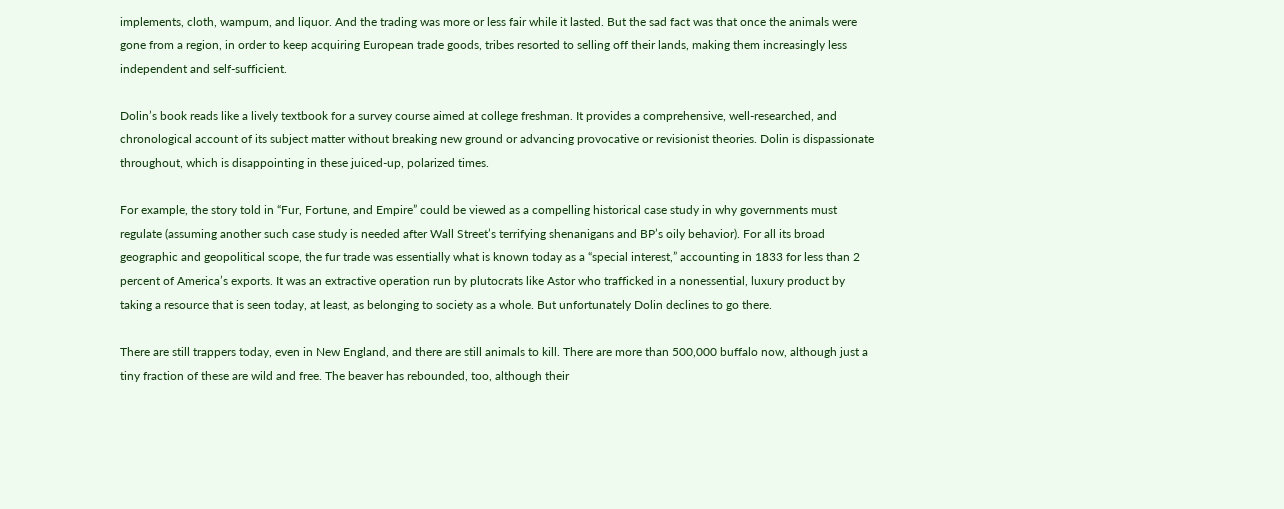implements, cloth, wampum, and liquor. And the trading was more or less fair while it lasted. But the sad fact was that once the animals were gone from a region, in order to keep acquiring European trade goods, tribes resorted to selling off their lands, making them increasingly less independent and self-sufficient.

Dolin’s book reads like a lively textbook for a survey course aimed at college freshman. It provides a comprehensive, well-researched, and chronological account of its subject matter without breaking new ground or advancing provocative or revisionist theories. Dolin is dispassionate throughout, which is disappointing in these juiced-up, polarized times.

For example, the story told in “Fur, Fortune, and Empire” could be viewed as a compelling historical case study in why governments must regulate (assuming another such case study is needed after Wall Street’s terrifying shenanigans and BP’s oily behavior). For all its broad geographic and geopolitical scope, the fur trade was essentially what is known today as a “special interest,” accounting in 1833 for less than 2 percent of America’s exports. It was an extractive operation run by plutocrats like Astor who trafficked in a nonessential, luxury product by taking a resource that is seen today, at least, as belonging to society as a whole. But unfortunately Dolin declines to go there.

There are still trappers today, even in New England, and there are still animals to kill. There are more than 500,000 buffalo now, although just a tiny fraction of these are wild and free. The beaver has rebounded, too, although their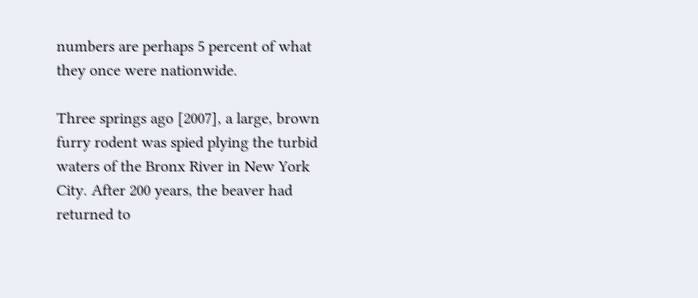numbers are perhaps 5 percent of what they once were nationwide.

Three springs ago [2007], a large, brown furry rodent was spied plying the turbid waters of the Bronx River in New York City. After 200 years, the beaver had returned to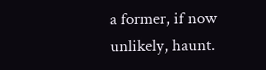a former, if now unlikely, haunt.